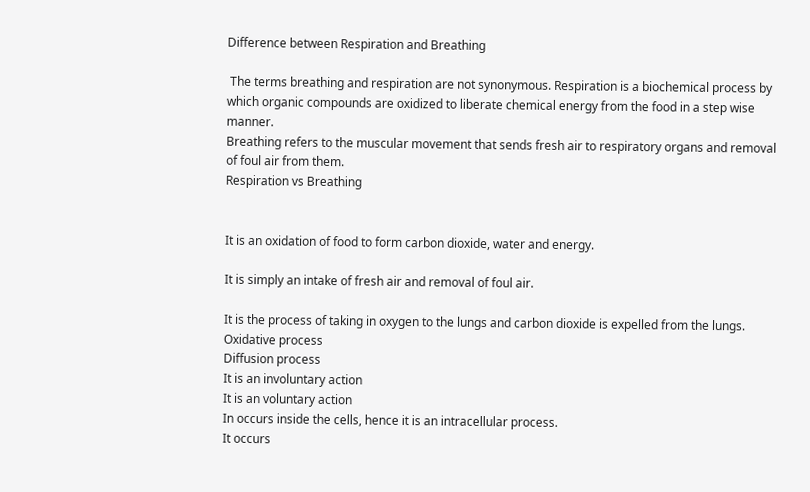Difference between Respiration and Breathing

 The terms breathing and respiration are not synonymous. Respiration is a biochemical process by which organic compounds are oxidized to liberate chemical energy from the food in a step wise manner.
Breathing refers to the muscular movement that sends fresh air to respiratory organs and removal of foul air from them.
Respiration vs Breathing


It is an oxidation of food to form carbon dioxide, water and energy.

It is simply an intake of fresh air and removal of foul air.

It is the process of taking in oxygen to the lungs and carbon dioxide is expelled from the lungs.
Oxidative process
Diffusion process
It is an involuntary action
It is an voluntary action
In occurs inside the cells, hence it is an intracellular process.
It occurs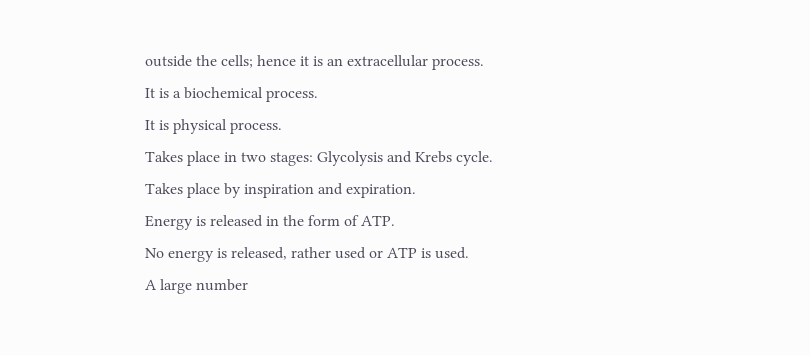outside the cells; hence it is an extracellular process.
It is a biochemical process.
It is physical process.
Takes place in two stages: Glycolysis and Krebs cycle.
Takes place by inspiration and expiration.
Energy is released in the form of ATP.
No energy is released, rather used or ATP is used.
A large number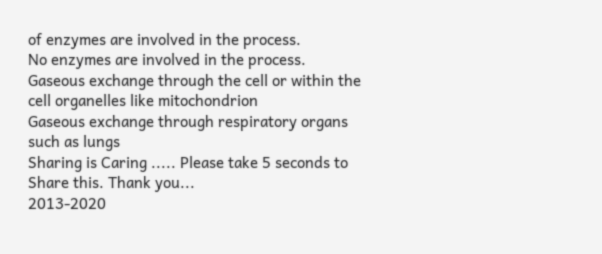of enzymes are involved in the process.
No enzymes are involved in the process.
Gaseous exchange through the cell or within the cell organelles like mitochondrion
Gaseous exchange through respiratory organs such as lungs
Sharing is Caring ..... Please take 5 seconds to Share this. Thank you...
2013-2020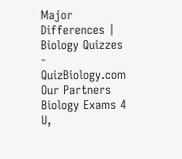Major Differences | Biology Quizzes - QuizBiology.com Our Partners Biology Exams 4 U,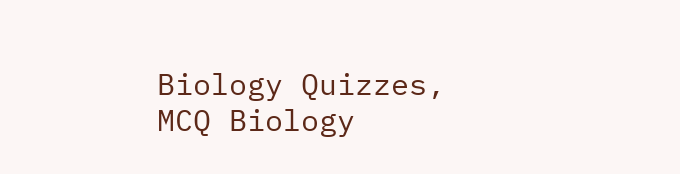Biology Quizzes, MCQ Biology